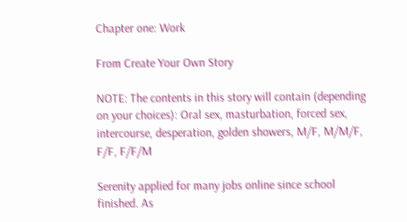Chapter one: Work

From Create Your Own Story

NOTE: The contents in this story will contain (depending on your choices): Oral sex, masturbation, forced sex, intercourse, desperation, golden showers, M/F, M/M/F, F/F, F/F/M

Serenity applied for many jobs online since school finished. As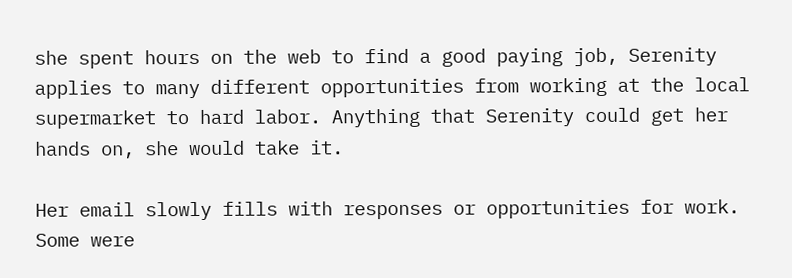she spent hours on the web to find a good paying job, Serenity applies to many different opportunities from working at the local supermarket to hard labor. Anything that Serenity could get her hands on, she would take it.

Her email slowly fills with responses or opportunities for work. Some were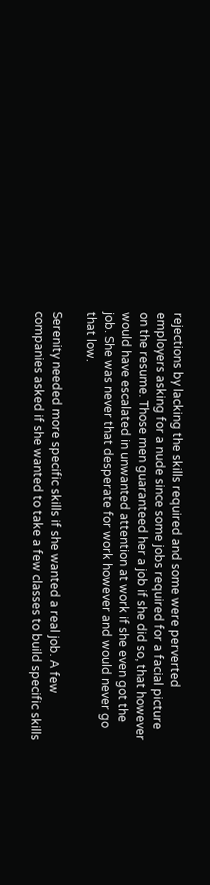rejections by lacking the skills required and some were perverted employers asking for a nude since some jobs required for a facial picture on the resume. Those men guaranteed her a job if she did so, that however would have escalated in unwanted attention at work if she even got the job. She was never that desperate for work however and would never go that low.

Serenity needed more specific skills if she wanted a real job. A few companies asked if she wanted to take a few classes to build specific skills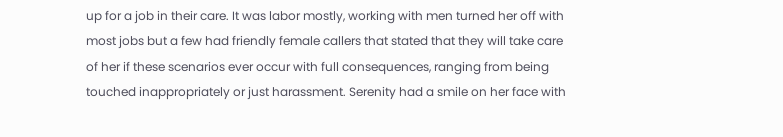up for a job in their care. It was labor mostly, working with men turned her off with most jobs but a few had friendly female callers that stated that they will take care of her if these scenarios ever occur with full consequences, ranging from being touched inappropriately or just harassment. Serenity had a smile on her face with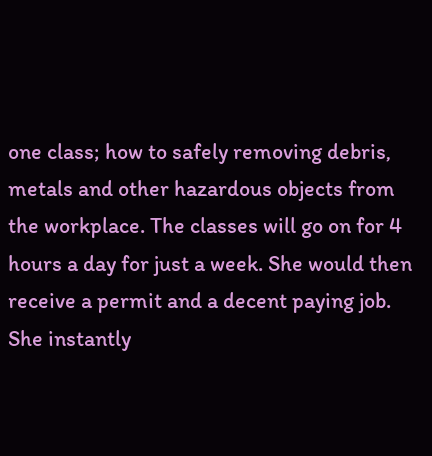one class; how to safely removing debris, metals and other hazardous objects from the workplace. The classes will go on for 4 hours a day for just a week. She would then receive a permit and a decent paying job. She instantly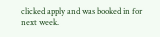clicked apply and was booked in for next week.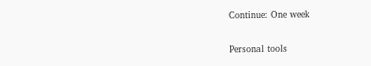Continue: One week

Personal tools